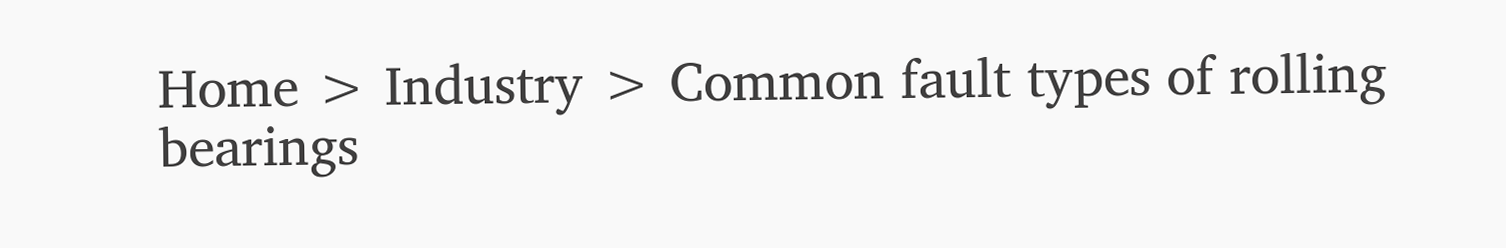Home > Industry > Common fault types of rolling bearings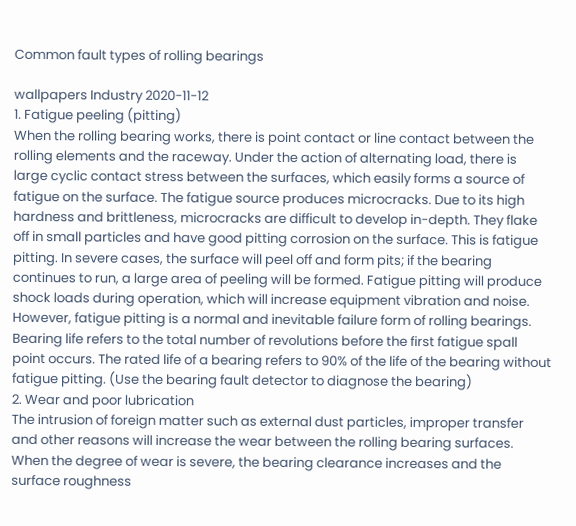Common fault types of rolling bearings

wallpapers Industry 2020-11-12
1. Fatigue peeling (pitting)
When the rolling bearing works, there is point contact or line contact between the rolling elements and the raceway. Under the action of alternating load, there is large cyclic contact stress between the surfaces, which easily forms a source of fatigue on the surface. The fatigue source produces microcracks. Due to its high hardness and brittleness, microcracks are difficult to develop in-depth. They flake off in small particles and have good pitting corrosion on the surface. This is fatigue pitting. In severe cases, the surface will peel off and form pits; if the bearing continues to run, a large area of peeling will be formed. Fatigue pitting will produce shock loads during operation, which will increase equipment vibration and noise. However, fatigue pitting is a normal and inevitable failure form of rolling bearings. Bearing life refers to the total number of revolutions before the first fatigue spall point occurs. The rated life of a bearing refers to 90% of the life of the bearing without fatigue pitting. (Use the bearing fault detector to diagnose the bearing)
2. Wear and poor lubrication
The intrusion of foreign matter such as external dust particles, improper transfer and other reasons will increase the wear between the rolling bearing surfaces. When the degree of wear is severe, the bearing clearance increases and the surface roughness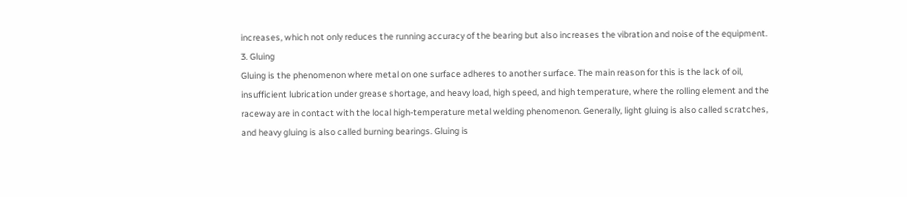increases, which not only reduces the running accuracy of the bearing but also increases the vibration and noise of the equipment.
3. Gluing
Gluing is the phenomenon where metal on one surface adheres to another surface. The main reason for this is the lack of oil, insufficient lubrication under grease shortage, and heavy load, high speed, and high temperature, where the rolling element and the raceway are in contact with the local high-temperature metal welding phenomenon. Generally, light gluing is also called scratches, and heavy gluing is also called burning bearings. Gluing is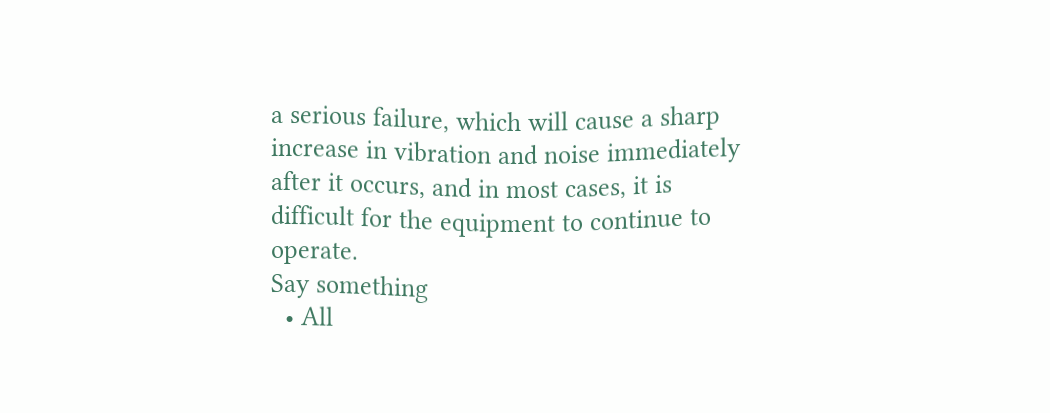a serious failure, which will cause a sharp increase in vibration and noise immediately after it occurs, and in most cases, it is difficult for the equipment to continue to operate.
Say something
  • All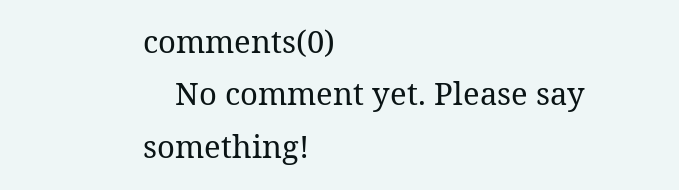comments(0)
    No comment yet. Please say something!